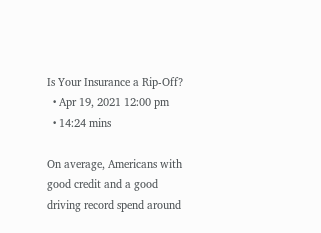Is Your Insurance a Rip-Off?
  • Apr 19, 2021 12:00 pm
  • 14:24 mins

On average, Americans with good credit and a good driving record spend around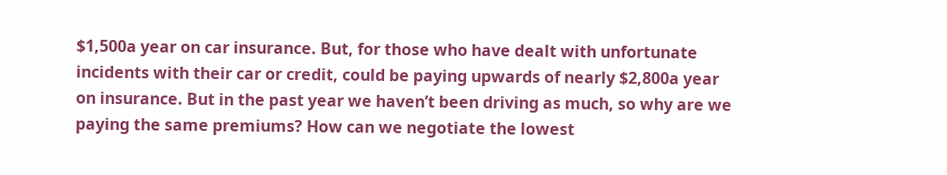$1,500a year on car insurance. But, for those who have dealt with unfortunate incidents with their car or credit, could be paying upwards of nearly $2,800a year on insurance. But in the past year we haven’t been driving as much, so why are we paying the same premiums? How can we negotiate the lowest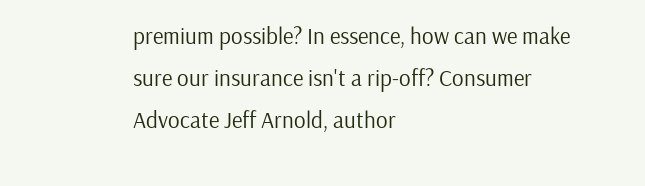premium possible? In essence, how can we make sure our insurance isn't a rip-off? Consumer Advocate Jeff Arnold, author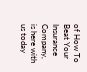of How To Beat Your Insurance Company, is here with us today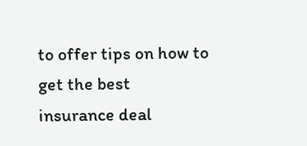to offer tips on how to get the best insurance deal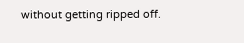without getting ripped off.